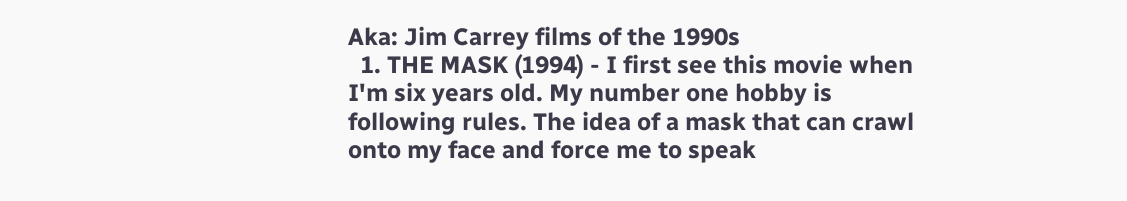Aka: Jim Carrey films of the 1990s
  1. THE MASK (1994) - I first see this movie when I'm six years old. My number one hobby is following rules. The idea of a mask that can crawl onto my face and force me to speak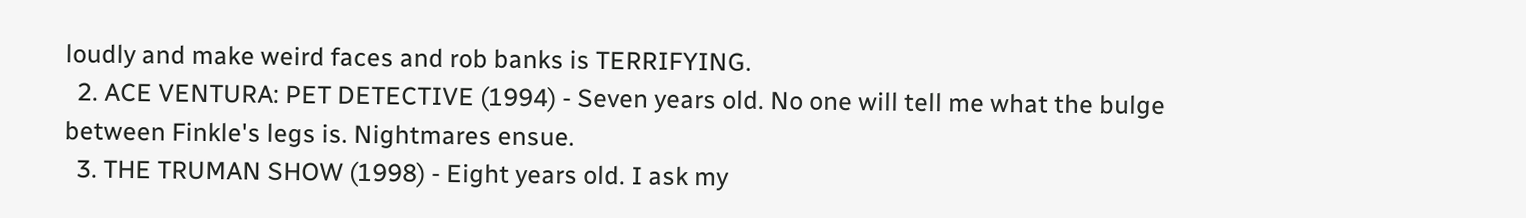loudly and make weird faces and rob banks is TERRIFYING.
  2. ACE VENTURA: PET DETECTIVE (1994) - Seven years old. No one will tell me what the bulge between Finkle's legs is. Nightmares ensue.
  3. THE TRUMAN SHOW (1998) - Eight years old. I ask my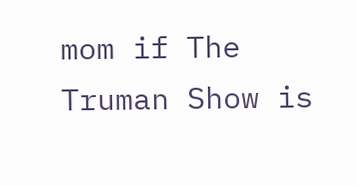mom if The Truman Show is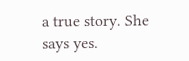a true story. She says yes.